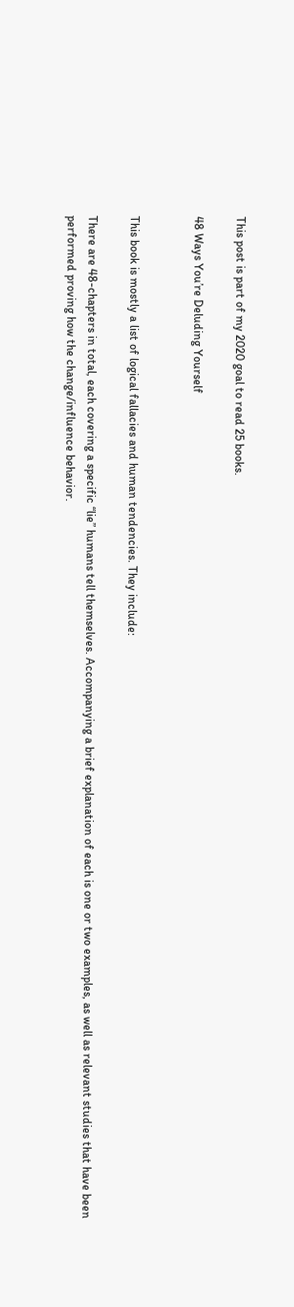This post is part of my 2020 goal to read 25 books.

48 Ways You’re Deluding Yourself


This book is mostly a list of logical fallacies and human tendencies. They include:

There are 48-chapters in total, each covering a specific “lie” humans tell themselves. Accompanying a brief explanation of each is one or two examples, as well as relevant studies that have been performed proving how the change/influence behavior.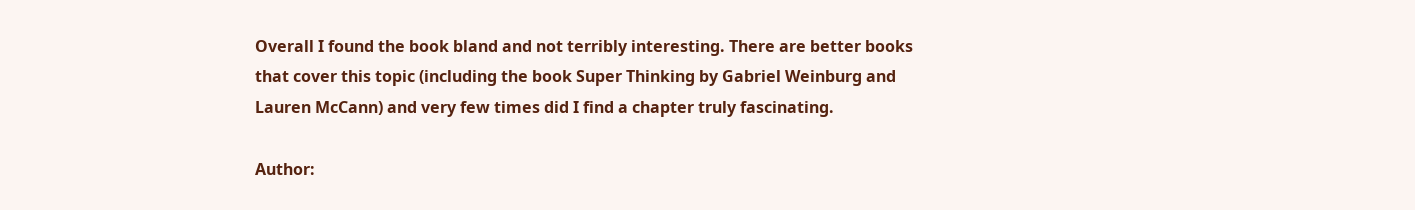Overall I found the book bland and not terribly interesting. There are better books that cover this topic (including the book Super Thinking by Gabriel Weinburg and Lauren McCann) and very few times did I find a chapter truly fascinating.

Author: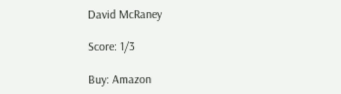David McRaney

Score: 1/3

Buy: Amazon